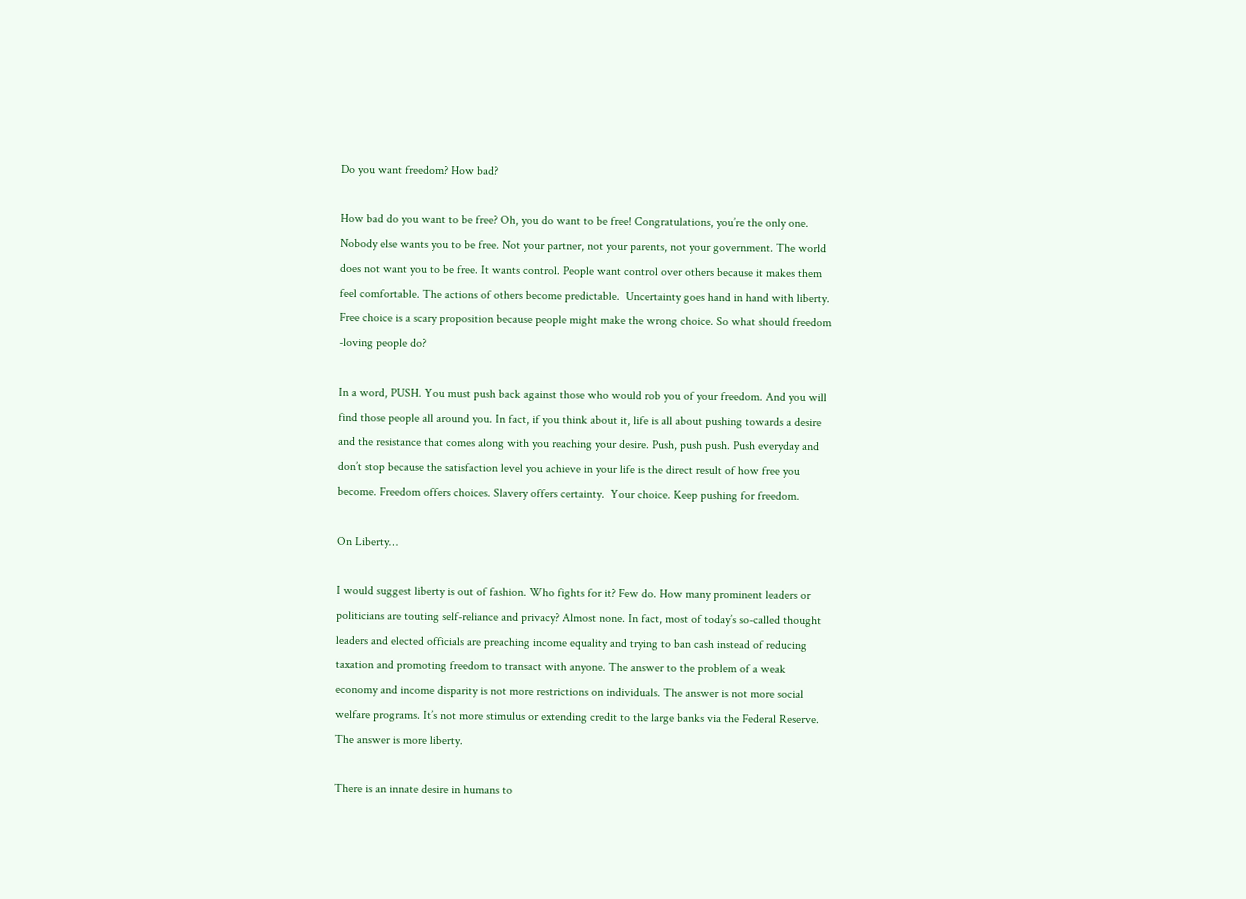Do you want freedom? How bad?

How bad do you want to be free? Oh, you do want to be free! Congratulations, you’re the only one. Nobody else wants you to be free. Not your partner, not your parents, not your government. The world does not want you to be free. It wants control. People want control over others because it makes them feel comfortable. The actions of others become predictable.  Uncertainty goes hand in hand with liberty. Free choice is a scary proposition because people might make the wrong choice. So what should freedom -loving people do?

In a word, PUSH. You must push back against those who would rob you of your freedom. And you will find those people all around you. In fact, if you think about it, life is all about pushing towards a desire and the resistance that comes along with you reaching your desire. Push, push push. Push everyday and don’t stop because the satisfaction level you achieve in your life is the direct result of how free you become. Freedom offers choices. Slavery offers certainty.  Your choice. Keep pushing for freedom.

On Liberty…

I would suggest liberty is out of fashion. Who fights for it? Few do. How many prominent leaders or politicians are touting self-reliance and privacy? Almost none. In fact, most of today’s so-called thought leaders and elected officials are preaching income equality and trying to ban cash instead of reducing taxation and promoting freedom to transact with anyone. The answer to the problem of a weak economy and income disparity is not more restrictions on individuals. The answer is not more social welfare programs. It’s not more stimulus or extending credit to the large banks via the Federal Reserve. The answer is more liberty.

There is an innate desire in humans to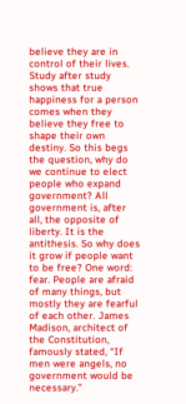believe they are in control of their lives. Study after study shows that true happiness for a person comes when they believe they free to shape their own destiny. So this begs the question, why do we continue to elect people who expand government? All government is, after all, the opposite of liberty. It is the antithesis. So why does it grow if people want to be free? One word: fear. People are afraid of many things, but mostly they are fearful of each other. James Madison, architect of the Constitution, famously stated, “If men were angels, no government would be necessary.”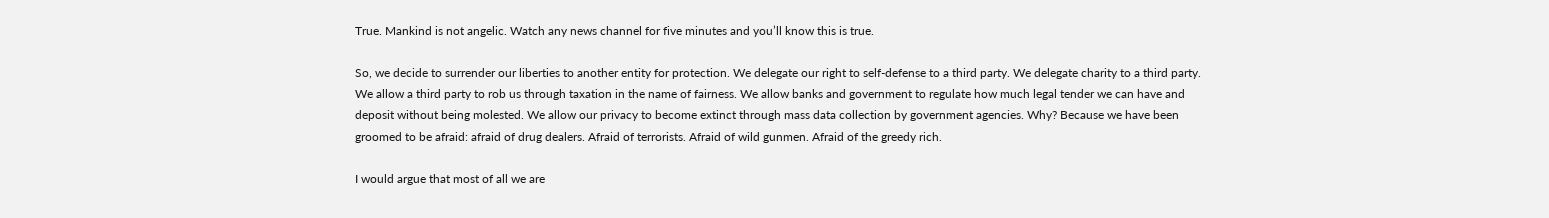True. Mankind is not angelic. Watch any news channel for five minutes and you’ll know this is true.

So, we decide to surrender our liberties to another entity for protection. We delegate our right to self-defense to a third party. We delegate charity to a third party. We allow a third party to rob us through taxation in the name of fairness. We allow banks and government to regulate how much legal tender we can have and deposit without being molested. We allow our privacy to become extinct through mass data collection by government agencies. Why? Because we have been groomed to be afraid: afraid of drug dealers. Afraid of terrorists. Afraid of wild gunmen. Afraid of the greedy rich.

I would argue that most of all we are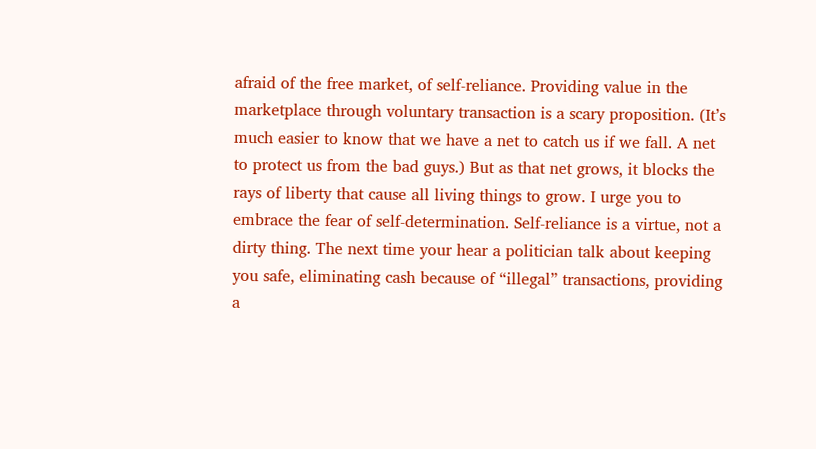afraid of the free market, of self-reliance. Providing value in the marketplace through voluntary transaction is a scary proposition. (It’s much easier to know that we have a net to catch us if we fall. A net to protect us from the bad guys.) But as that net grows, it blocks the rays of liberty that cause all living things to grow. I urge you to embrace the fear of self-determination. Self-reliance is a virtue, not a dirty thing. The next time your hear a politician talk about keeping you safe, eliminating cash because of “illegal” transactions, providing a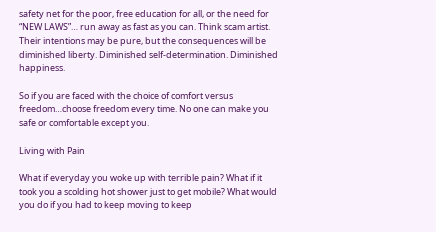safety net for the poor, free education for all, or the need for “NEW LAWS”… run away as fast as you can. Think scam artist. Their intentions may be pure, but the consequences will be diminished liberty. Diminished self-determination. Diminished happiness.

So if you are faced with the choice of comfort versus freedom…choose freedom every time. No one can make you safe or comfortable except you.

Living with Pain

What if everyday you woke up with terrible pain? What if it took you a scolding hot shower just to get mobile? What would you do if you had to keep moving to keep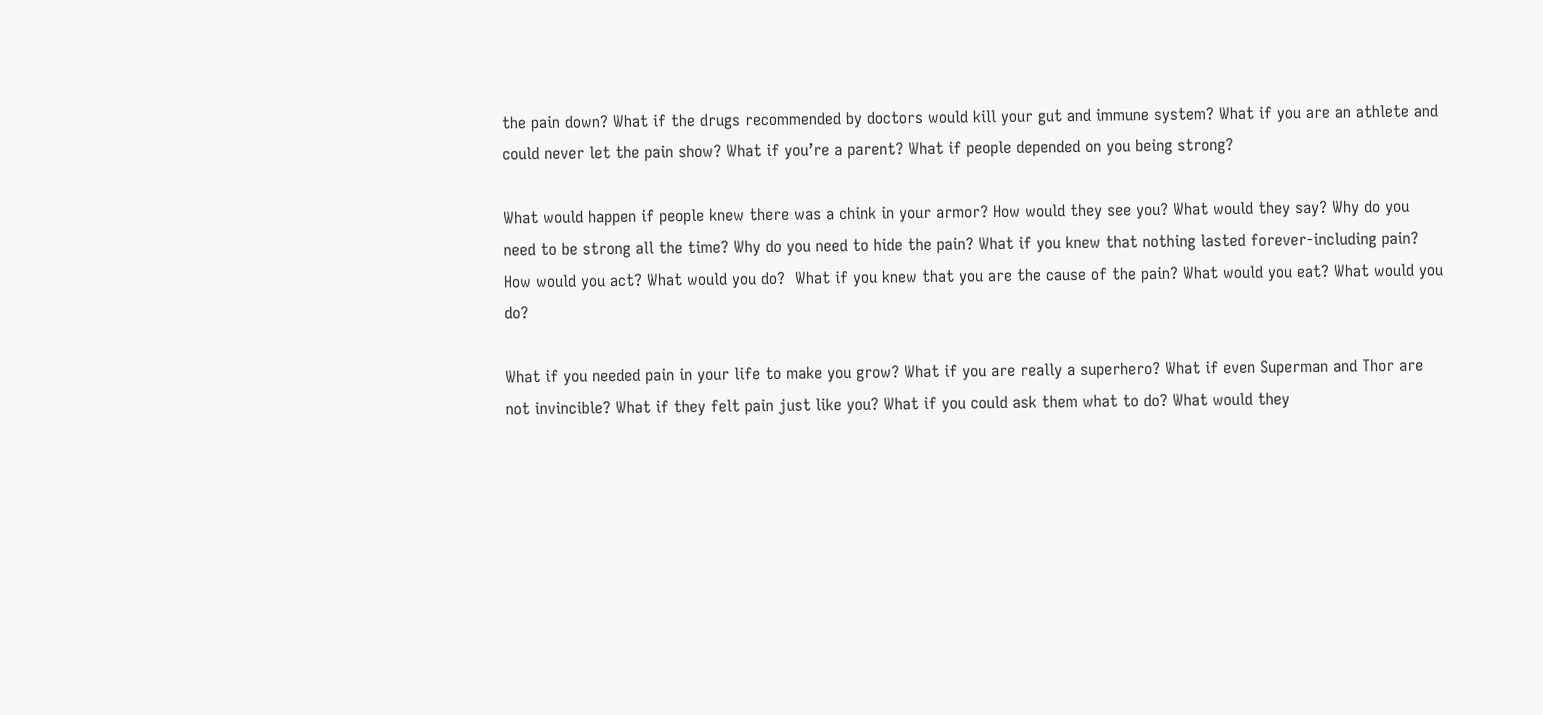the pain down? What if the drugs recommended by doctors would kill your gut and immune system? What if you are an athlete and could never let the pain show? What if you’re a parent? What if people depended on you being strong?

What would happen if people knew there was a chink in your armor? How would they see you? What would they say? Why do you need to be strong all the time? Why do you need to hide the pain? What if you knew that nothing lasted forever-including pain? How would you act? What would you do?  What if you knew that you are the cause of the pain? What would you eat? What would you do?

What if you needed pain in your life to make you grow? What if you are really a superhero? What if even Superman and Thor are not invincible? What if they felt pain just like you? What if you could ask them what to do? What would they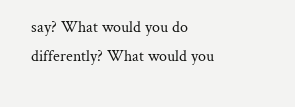say? What would you do differently? What would you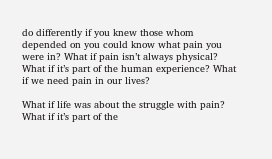do differently if you knew those whom depended on you could know what pain you were in? What if pain isn’t always physical? What if it’s part of the human experience? What if we need pain in our lives?

What if life was about the struggle with pain? What if it’s part of the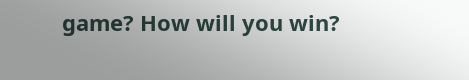game? How will you win?